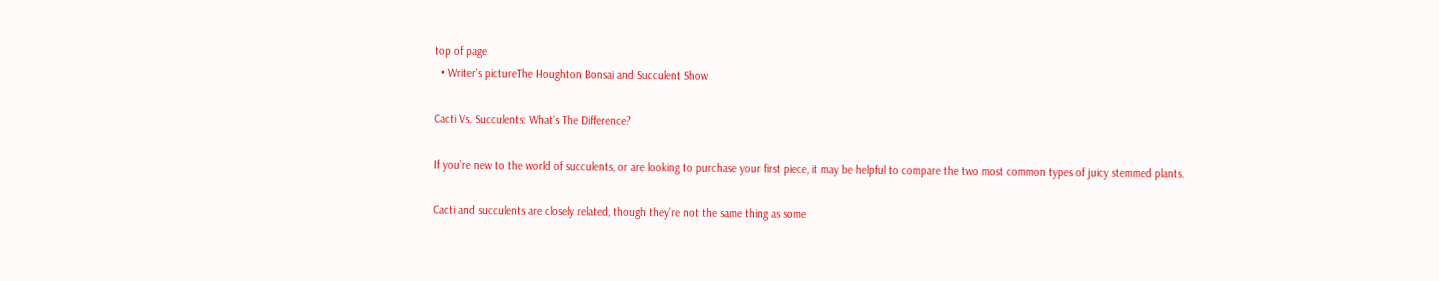top of page
  • Writer's pictureThe Houghton Bonsai and Succulent Show

Cacti Vs. Succulents: What’s The Difference?

If you’re new to the world of succulents, or are looking to purchase your first piece, it may be helpful to compare the two most common types of juicy stemmed plants.

Cacti and succulents are closely related, though they’re not the same thing as some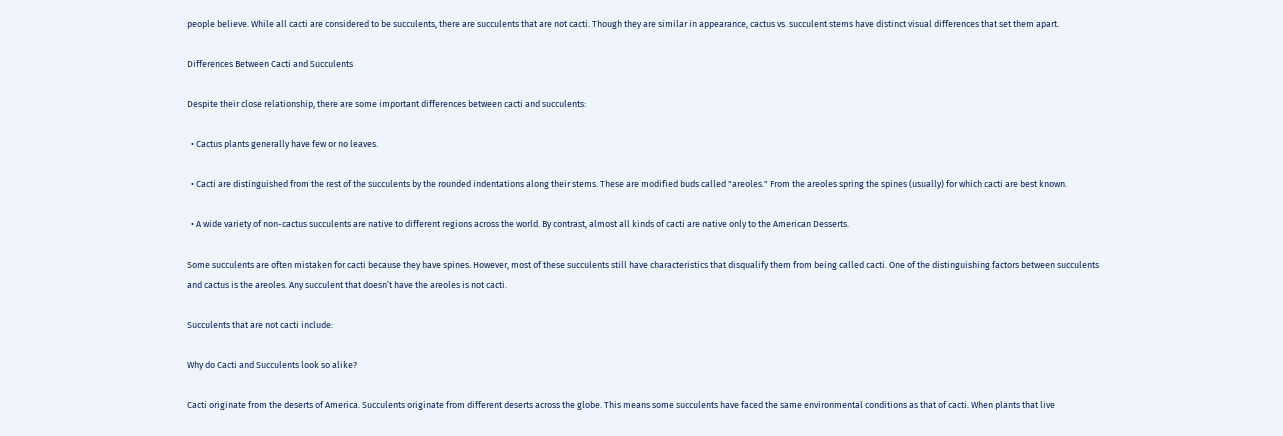people believe. While all cacti are considered to be succulents, there are succulents that are not cacti. Though they are similar in appearance, cactus vs. succulent stems have distinct visual differences that set them apart.

Differences Between Cacti and Succulents

Despite their close relationship, there are some important differences between cacti and succulents:

  • Cactus plants generally have few or no leaves.

  • Cacti are distinguished from the rest of the succulents by the rounded indentations along their stems. These are modified buds called "areoles." From the areoles spring the spines (usually) for which cacti are best known.

  • A wide variety of non-cactus succulents are native to different regions across the world. By contrast, almost all kinds of cacti are native only to the American Desserts.

Some succulents are often mistaken for cacti because they have spines. However, most of these succulents still have characteristics that disqualify them from being called cacti. One of the distinguishing factors between succulents and cactus is the areoles. Any succulent that doesn’t have the areoles is not cacti.

Succulents that are not cacti include:

Why do Cacti and Succulents look so alike?

Cacti originate from the deserts of America. Succulents originate from different deserts across the globe. This means some succulents have faced the same environmental conditions as that of cacti. When plants that live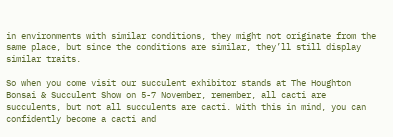in environments with similar conditions, they might not originate from the same place, but since the conditions are similar, they’ll still display similar traits.

So when you come visit our succulent exhibitor stands at The Houghton Bonsai & Succulent Show on 5-7 November, remember, all cacti are succulents, but not all succulents are cacti. With this in mind, you can confidently become a cacti and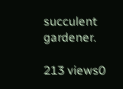succulent gardener.

213 views0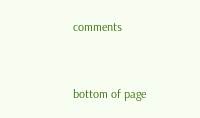comments


bottom of page